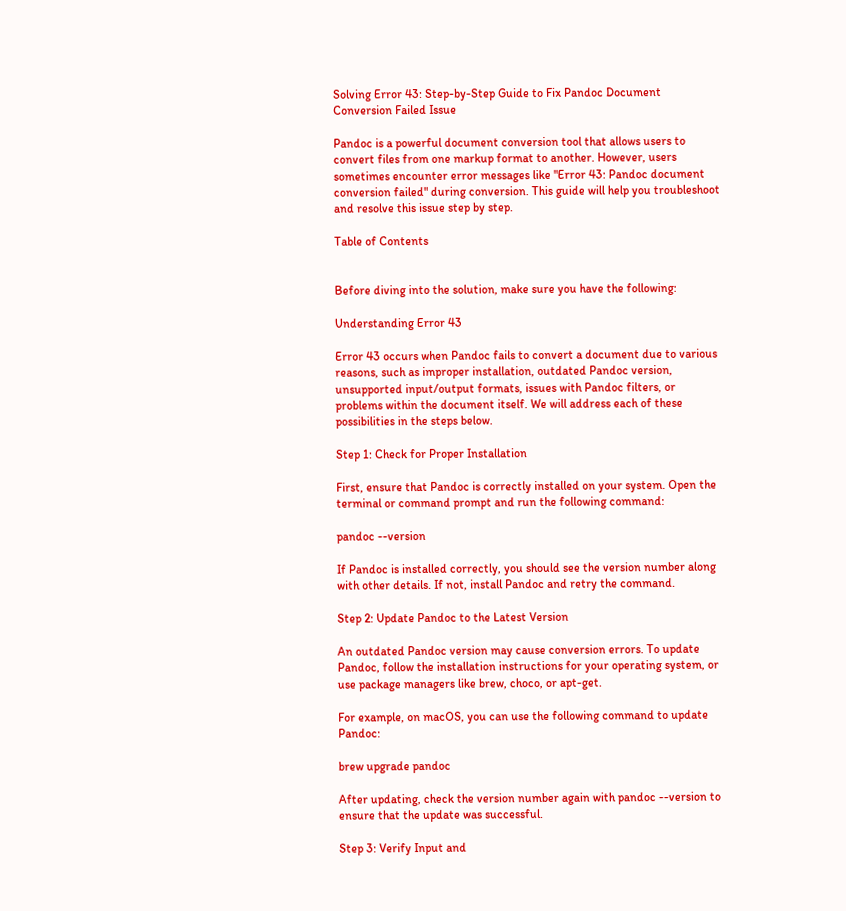Solving Error 43: Step-by-Step Guide to Fix Pandoc Document Conversion Failed Issue

Pandoc is a powerful document conversion tool that allows users to convert files from one markup format to another. However, users sometimes encounter error messages like "Error 43: Pandoc document conversion failed" during conversion. This guide will help you troubleshoot and resolve this issue step by step.

Table of Contents


Before diving into the solution, make sure you have the following:

Understanding Error 43

Error 43 occurs when Pandoc fails to convert a document due to various reasons, such as improper installation, outdated Pandoc version, unsupported input/output formats, issues with Pandoc filters, or problems within the document itself. We will address each of these possibilities in the steps below.

Step 1: Check for Proper Installation

First, ensure that Pandoc is correctly installed on your system. Open the terminal or command prompt and run the following command:

pandoc --version

If Pandoc is installed correctly, you should see the version number along with other details. If not, install Pandoc and retry the command.

Step 2: Update Pandoc to the Latest Version

An outdated Pandoc version may cause conversion errors. To update Pandoc, follow the installation instructions for your operating system, or use package managers like brew, choco, or apt-get.

For example, on macOS, you can use the following command to update Pandoc:

brew upgrade pandoc

After updating, check the version number again with pandoc --version to ensure that the update was successful.

Step 3: Verify Input and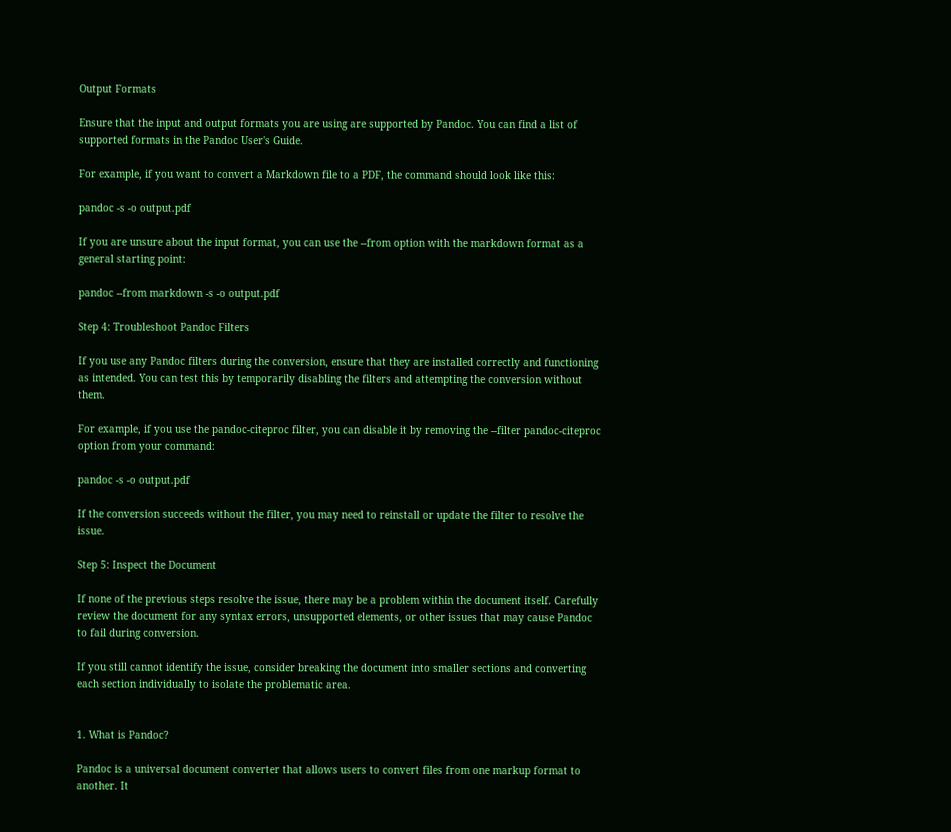Output Formats

Ensure that the input and output formats you are using are supported by Pandoc. You can find a list of supported formats in the Pandoc User's Guide.

For example, if you want to convert a Markdown file to a PDF, the command should look like this:

pandoc -s -o output.pdf

If you are unsure about the input format, you can use the --from option with the markdown format as a general starting point:

pandoc --from markdown -s -o output.pdf

Step 4: Troubleshoot Pandoc Filters

If you use any Pandoc filters during the conversion, ensure that they are installed correctly and functioning as intended. You can test this by temporarily disabling the filters and attempting the conversion without them.

For example, if you use the pandoc-citeproc filter, you can disable it by removing the --filter pandoc-citeproc option from your command:

pandoc -s -o output.pdf

If the conversion succeeds without the filter, you may need to reinstall or update the filter to resolve the issue.

Step 5: Inspect the Document

If none of the previous steps resolve the issue, there may be a problem within the document itself. Carefully review the document for any syntax errors, unsupported elements, or other issues that may cause Pandoc to fail during conversion.

If you still cannot identify the issue, consider breaking the document into smaller sections and converting each section individually to isolate the problematic area.


1. What is Pandoc?

Pandoc is a universal document converter that allows users to convert files from one markup format to another. It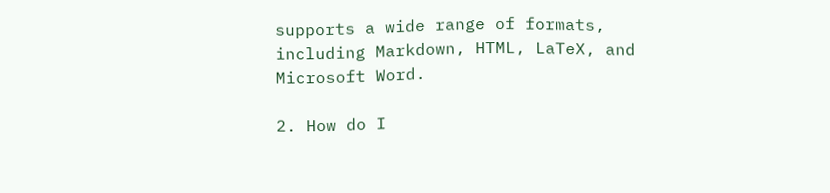supports a wide range of formats, including Markdown, HTML, LaTeX, and Microsoft Word.

2. How do I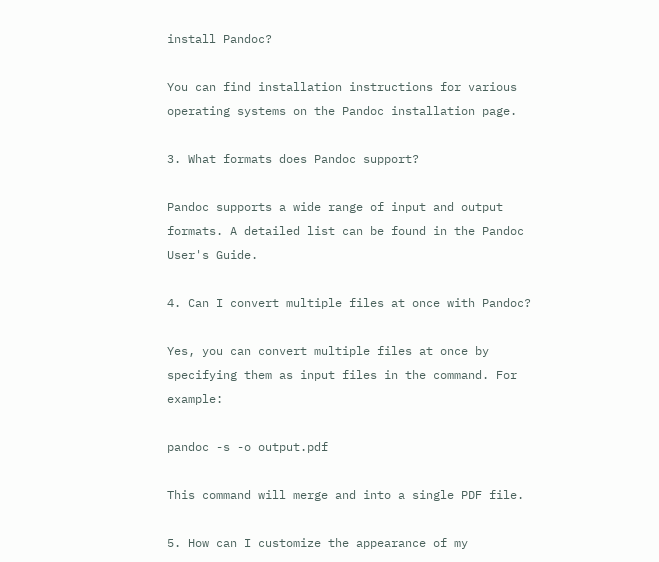install Pandoc?

You can find installation instructions for various operating systems on the Pandoc installation page.

3. What formats does Pandoc support?

Pandoc supports a wide range of input and output formats. A detailed list can be found in the Pandoc User's Guide.

4. Can I convert multiple files at once with Pandoc?

Yes, you can convert multiple files at once by specifying them as input files in the command. For example:

pandoc -s -o output.pdf

This command will merge and into a single PDF file.

5. How can I customize the appearance of my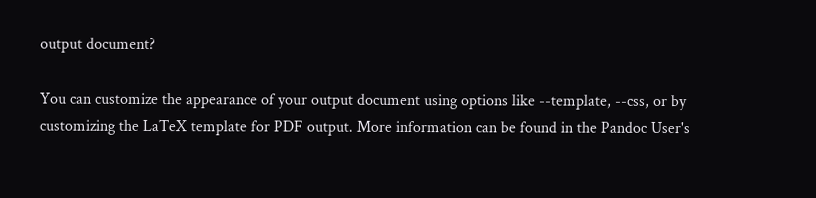output document?

You can customize the appearance of your output document using options like --template, --css, or by customizing the LaTeX template for PDF output. More information can be found in the Pandoc User's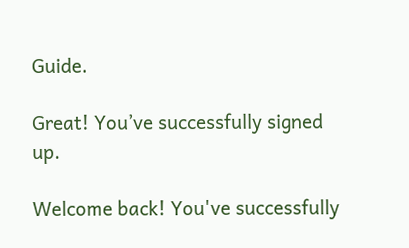Guide.

Great! You’ve successfully signed up.

Welcome back! You've successfully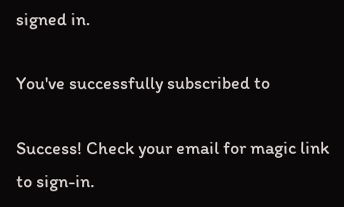signed in.

You've successfully subscribed to

Success! Check your email for magic link to sign-in.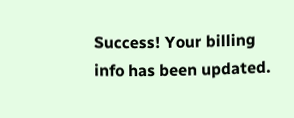Success! Your billing info has been updated.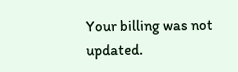Your billing was not updated.